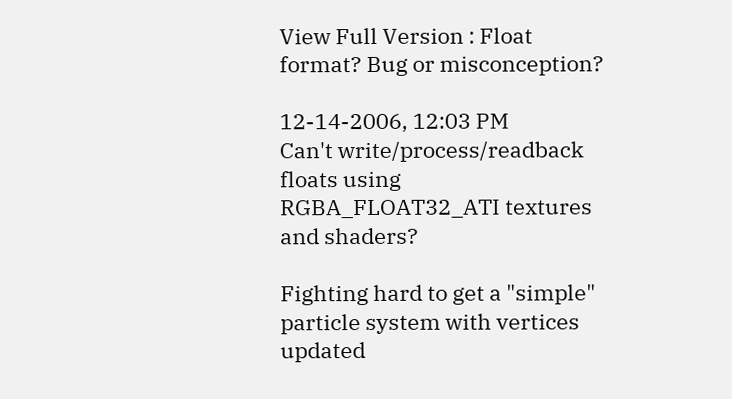View Full Version : Float format? Bug or misconception?

12-14-2006, 12:03 PM
Can't write/process/readback floats using RGBA_FLOAT32_ATI textures and shaders?

Fighting hard to get a "simple" particle system with vertices updated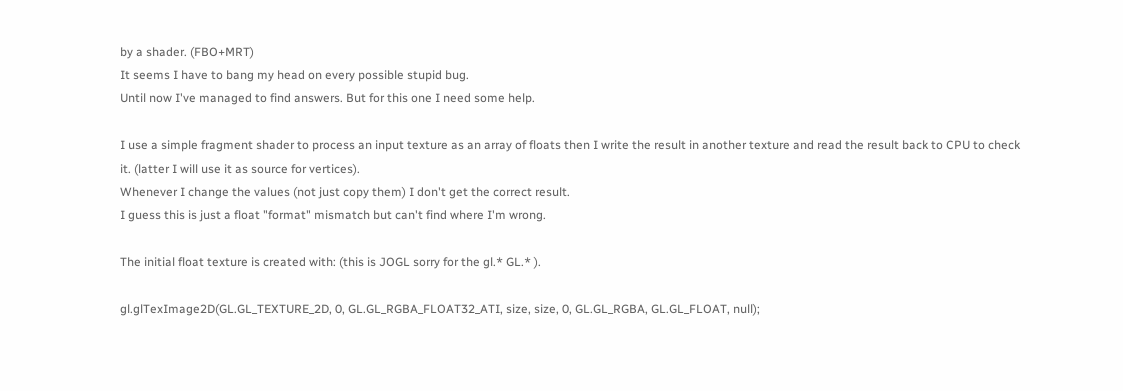by a shader. (FBO+MRT)
It seems I have to bang my head on every possible stupid bug.
Until now I've managed to find answers. But for this one I need some help.

I use a simple fragment shader to process an input texture as an array of floats then I write the result in another texture and read the result back to CPU to check it. (latter I will use it as source for vertices).
Whenever I change the values (not just copy them) I don't get the correct result.
I guess this is just a float "format" mismatch but can't find where I'm wrong.

The initial float texture is created with: (this is JOGL sorry for the gl.* GL.* ).

gl.glTexImage2D(GL.GL_TEXTURE_2D, 0, GL.GL_RGBA_FLOAT32_ATI, size, size, 0, GL.GL_RGBA, GL.GL_FLOAT, null);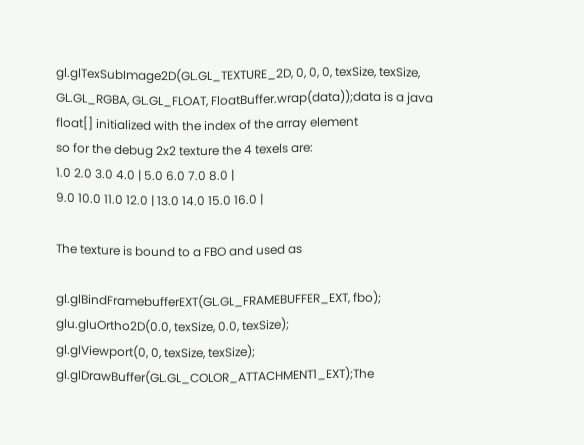gl.glTexSubImage2D(GL.GL_TEXTURE_2D, 0, 0, 0, texSize, texSize, GL.GL_RGBA, GL.GL_FLOAT, FloatBuffer.wrap(data));data is a java float[] initialized with the index of the array element
so for the debug 2x2 texture the 4 texels are:
1.0 2.0 3.0 4.0 | 5.0 6.0 7.0 8.0 |
9.0 10.0 11.0 12.0 | 13.0 14.0 15.0 16.0 |

The texture is bound to a FBO and used as

gl.glBindFramebufferEXT(GL.GL_FRAMEBUFFER_EXT, fbo);
glu.gluOrtho2D(0.0, texSize, 0.0, texSize);
gl.glViewport(0, 0, texSize, texSize);
gl.glDrawBuffer(GL.GL_COLOR_ATTACHMENT1_EXT);The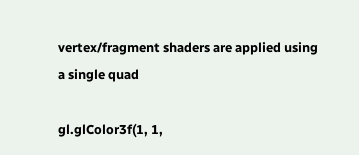vertex/fragment shaders are applied using a single quad

gl.glColor3f(1, 1,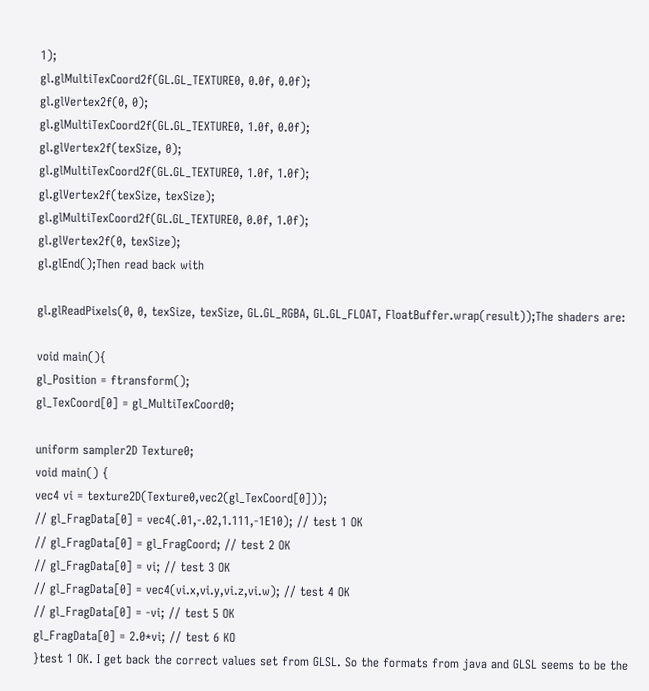1);
gl.glMultiTexCoord2f(GL.GL_TEXTURE0, 0.0f, 0.0f);
gl.glVertex2f(0, 0);
gl.glMultiTexCoord2f(GL.GL_TEXTURE0, 1.0f, 0.0f);
gl.glVertex2f(texSize, 0);
gl.glMultiTexCoord2f(GL.GL_TEXTURE0, 1.0f, 1.0f);
gl.glVertex2f(texSize, texSize);
gl.glMultiTexCoord2f(GL.GL_TEXTURE0, 0.0f, 1.0f);
gl.glVertex2f(0, texSize);
gl.glEnd();Then read back with

gl.glReadPixels(0, 0, texSize, texSize, GL.GL_RGBA, GL.GL_FLOAT, FloatBuffer.wrap(result));The shaders are:

void main(){
gl_Position = ftransform();
gl_TexCoord[0] = gl_MultiTexCoord0;

uniform sampler2D Texture0;
void main() {
vec4 vi = texture2D(Texture0,vec2(gl_TexCoord[0]));
// gl_FragData[0] = vec4(.01,-.02,1.111,-1E10); // test 1 OK
// gl_FragData[0] = gl_FragCoord; // test 2 OK
// gl_FragData[0] = vi; // test 3 OK
// gl_FragData[0] = vec4(vi.x,vi.y,vi.z,vi.w); // test 4 OK
// gl_FragData[0] = -vi; // test 5 OK
gl_FragData[0] = 2.0*vi; // test 6 KO
}test 1 OK. I get back the correct values set from GLSL. So the formats from java and GLSL seems to be the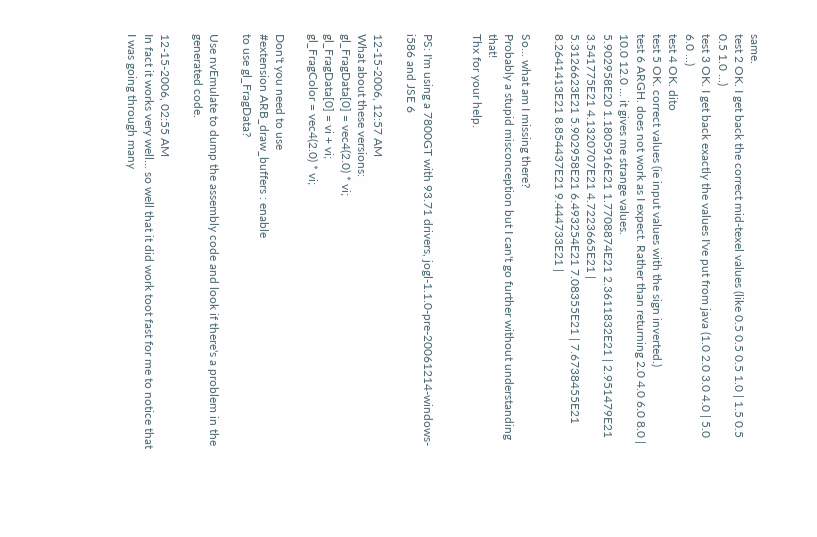same.
test 2 OK. I get back the correct mid-texel values (like 0.5 0.5 0.5 1.0 | 1.5 0.5 0.5 1.0 ...)
test 3 OK. I get back exactly the values I've put from java (1.0 2.0 3.0 4.0 | 5.0 6.0 ...)
test 4 OK. dito
test 5 OK. correct values (ie input values with the sign inverted.)
test 6 ARGH. does not work as I expect. Rather than returning 2.0 4.0 6.0 8.0 | 10.0 12.0 ... it gives me strange values.
5.902958E20 1.1805916E21 1.7708874E21 2.3611832E21 | 2.951479E21 3.541775E21 4.1320707E21 4.7223665E21 |
5.3126623E21 5.902958E21 6.493254E21 7.08355E21 | 7.6738455E21 8.2641413E21 8.854437E21 9.444733E21 |

So... what am I missing there?
Probably a stupid misconception but I can't go further without understanding that!
Thx for your help.


PS: I'm using a 7800GT with 93.71 drivers, jogl-1.1.0-pre-20061214-windows-i586 and JSE 6

12-15-2006, 12:57 AM
What about these versions:
gl_FragData[0] = vec4(2.0) * vi;
gl_FragData[0] = vi + vi;
gl_FragColor = vec4(2.0) * vi;

Don't you need to use
#extension ARB_draw_buffers : enable
to use gl_FragData?

Use nvEmulate to dump the assembly code and look if there's a problem in the generated code.

12-15-2006, 02:55 AM
In fact it works very well... so well that it did work toot fast for me to notice that I was going through many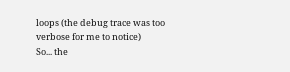loops (the debug trace was too verbose for me to notice)
So... the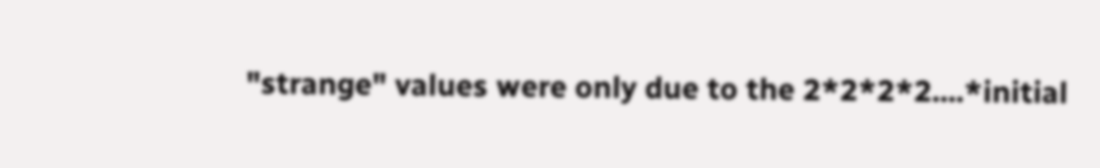"strange" values were only due to the 2*2*2*2....*initial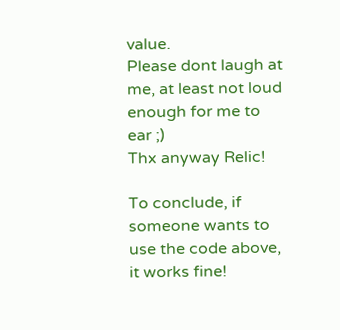value.
Please dont laugh at me, at least not loud enough for me to ear ;)
Thx anyway Relic!

To conclude, if someone wants to use the code above, it works fine!